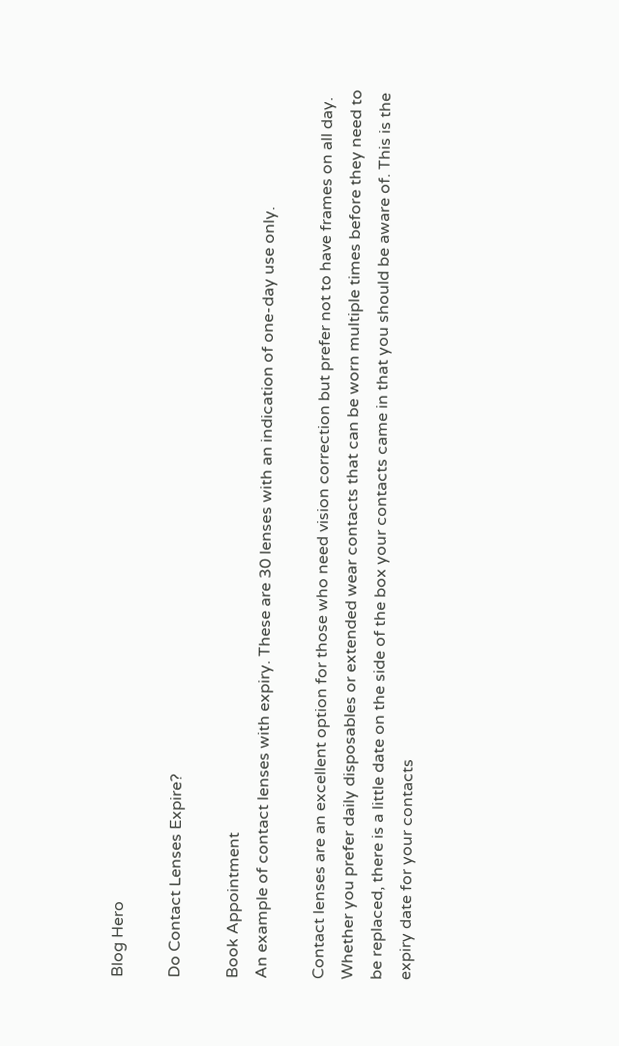Blog Hero

Do Contact Lenses Expire?

Book Appointment
An example of contact lenses with expiry. These are 30 lenses with an indication of one-day use only.

Contact lenses are an excellent option for those who need vision correction but prefer not to have frames on all day. Whether you prefer daily disposables or extended wear contacts that can be worn multiple times before they need to be replaced, there is a little date on the side of the box your contacts came in that you should be aware of. This is the expiry date for your contacts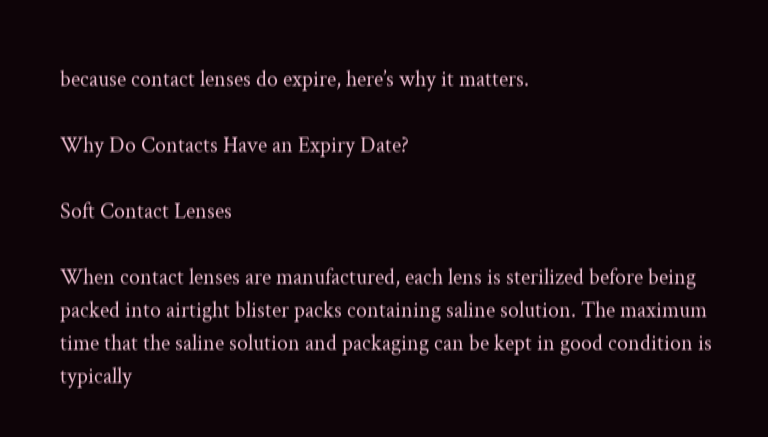because contact lenses do expire, here’s why it matters.

Why Do Contacts Have an Expiry Date?

Soft Contact Lenses

When contact lenses are manufactured, each lens is sterilized before being packed into airtight blister packs containing saline solution. The maximum time that the saline solution and packaging can be kept in good condition is typically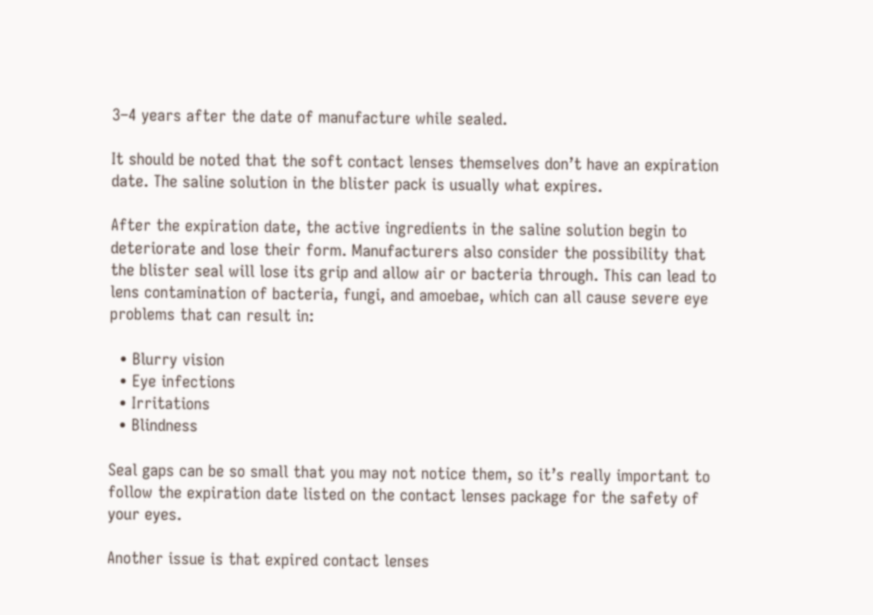3–4 years after the date of manufacture while sealed.

It should be noted that the soft contact lenses themselves don’t have an expiration date. The saline solution in the blister pack is usually what expires.

After the expiration date, the active ingredients in the saline solution begin to deteriorate and lose their form. Manufacturers also consider the possibility that the blister seal will lose its grip and allow air or bacteria through. This can lead to lens contamination of bacteria, fungi, and amoebae, which can all cause severe eye problems that can result in:

  • Blurry vision
  • Eye infections
  • Irritations
  • Blindness

Seal gaps can be so small that you may not notice them, so it’s really important to follow the expiration date listed on the contact lenses package for the safety of your eyes.

Another issue is that expired contact lenses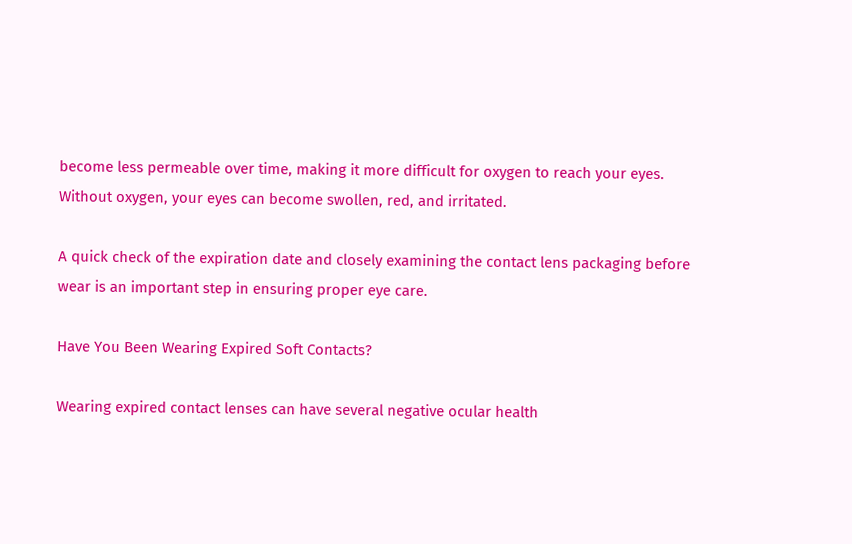become less permeable over time, making it more difficult for oxygen to reach your eyes. Without oxygen, your eyes can become swollen, red, and irritated.

A quick check of the expiration date and closely examining the contact lens packaging before wear is an important step in ensuring proper eye care.

Have You Been Wearing Expired Soft Contacts?

Wearing expired contact lenses can have several negative ocular health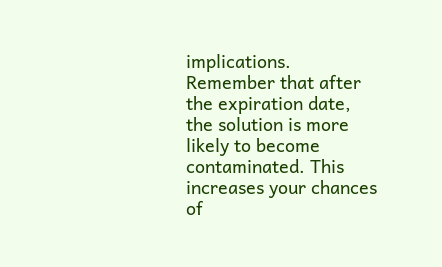implications. Remember that after the expiration date, the solution is more likely to become contaminated. This increases your chances of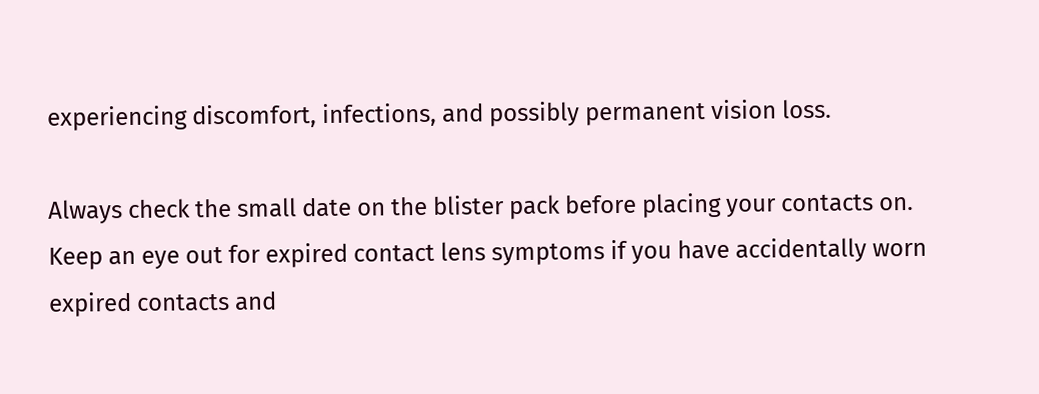experiencing discomfort, infections, and possibly permanent vision loss.

Always check the small date on the blister pack before placing your contacts on. Keep an eye out for expired contact lens symptoms if you have accidentally worn expired contacts and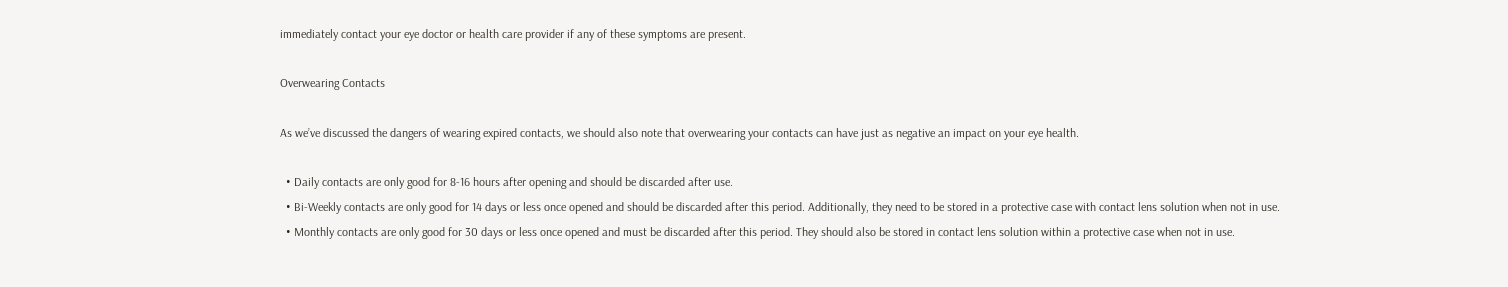immediately contact your eye doctor or health care provider if any of these symptoms are present.

Overwearing Contacts

As we’ve discussed the dangers of wearing expired contacts, we should also note that overwearing your contacts can have just as negative an impact on your eye health.

  • Daily contacts are only good for 8-16 hours after opening and should be discarded after use.
  • Bi-Weekly contacts are only good for 14 days or less once opened and should be discarded after this period. Additionally, they need to be stored in a protective case with contact lens solution when not in use.
  • Monthly contacts are only good for 30 days or less once opened and must be discarded after this period. They should also be stored in contact lens solution within a protective case when not in use.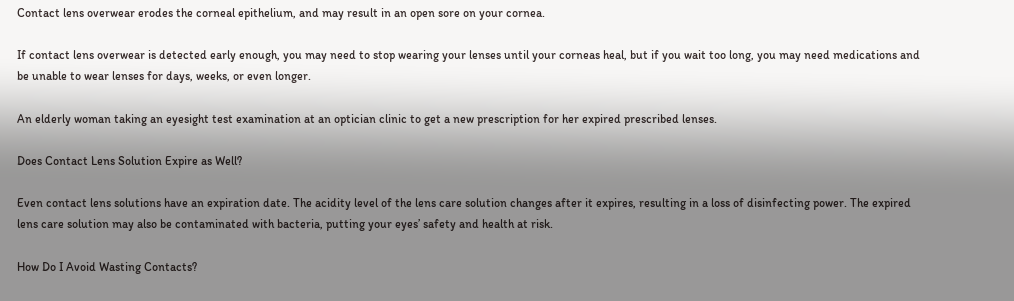Contact lens overwear erodes the corneal epithelium, and may result in an open sore on your cornea.

If contact lens overwear is detected early enough, you may need to stop wearing your lenses until your corneas heal, but if you wait too long, you may need medications and be unable to wear lenses for days, weeks, or even longer.

An elderly woman taking an eyesight test examination at an optician clinic to get a new prescription for her expired prescribed lenses.

Does Contact Lens Solution Expire as Well?

Even contact lens solutions have an expiration date. The acidity level of the lens care solution changes after it expires, resulting in a loss of disinfecting power. The expired lens care solution may also be contaminated with bacteria, putting your eyes’ safety and health at risk.

How Do I Avoid Wasting Contacts?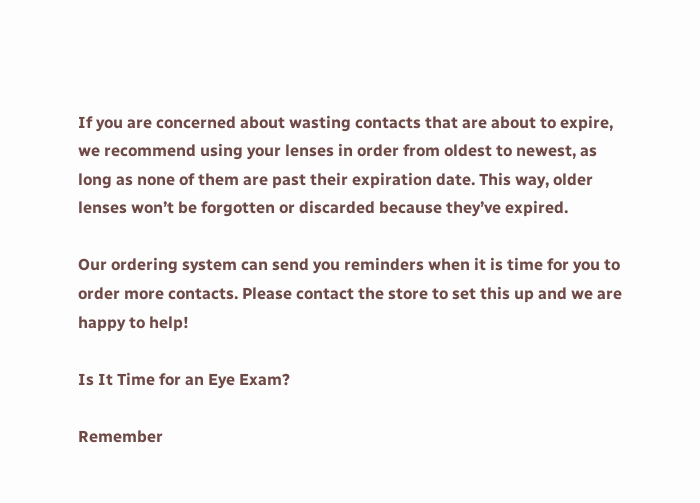If you are concerned about wasting contacts that are about to expire, we recommend using your lenses in order from oldest to newest, as long as none of them are past their expiration date. This way, older lenses won’t be forgotten or discarded because they’ve expired.

Our ordering system can send you reminders when it is time for you to order more contacts. Please contact the store to set this up and we are happy to help!

Is It Time for an Eye Exam?

Remember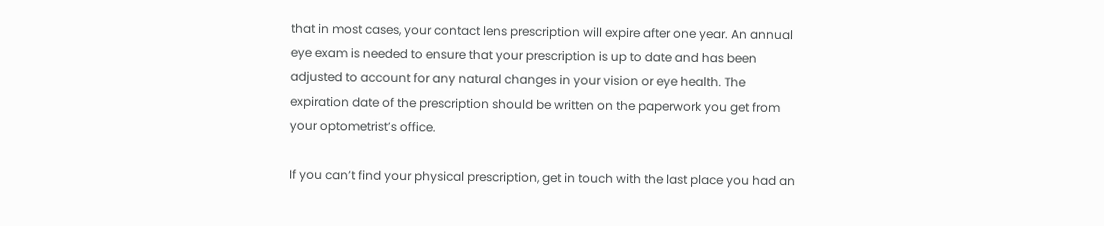that in most cases, your contact lens prescription will expire after one year. An annual eye exam is needed to ensure that your prescription is up to date and has been adjusted to account for any natural changes in your vision or eye health. The expiration date of the prescription should be written on the paperwork you get from your optometrist’s office.

If you can’t find your physical prescription, get in touch with the last place you had an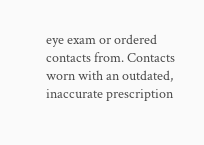eye exam or ordered contacts from. Contacts worn with an outdated, inaccurate prescription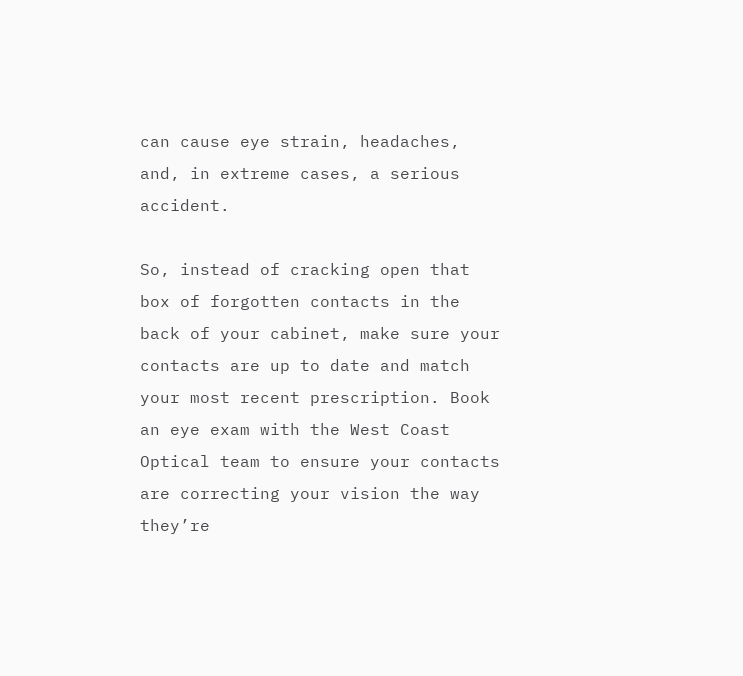can cause eye strain, headaches, and, in extreme cases, a serious accident.

So, instead of cracking open that box of forgotten contacts in the back of your cabinet, make sure your contacts are up to date and match your most recent prescription. Book an eye exam with the West Coast Optical team to ensure your contacts are correcting your vision the way they’re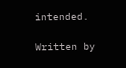intended.

Written by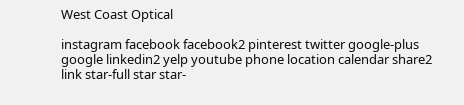West Coast Optical

instagram facebook facebook2 pinterest twitter google-plus google linkedin2 yelp youtube phone location calendar share2 link star-full star star-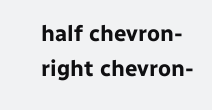half chevron-right chevron-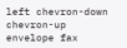left chevron-down chevron-up envelope fax